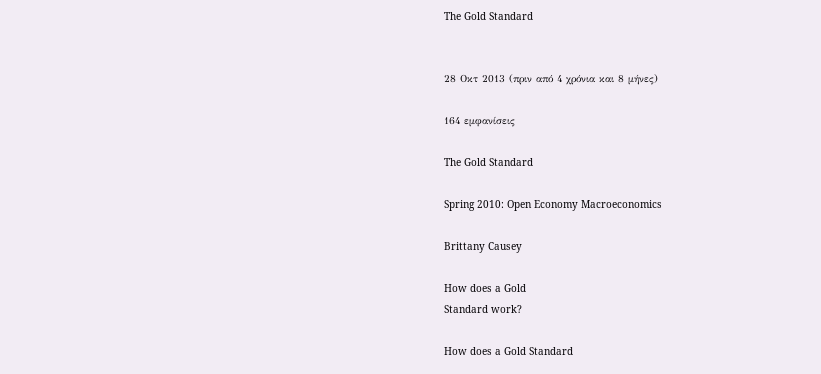The Gold Standard


28 Οκτ 2013 (πριν από 4 χρόνια και 8 μήνες)

164 εμφανίσεις

The Gold Standard

Spring 2010: Open Economy Macroeconomics

Brittany Causey

How does a Gold
Standard work?

How does a Gold Standard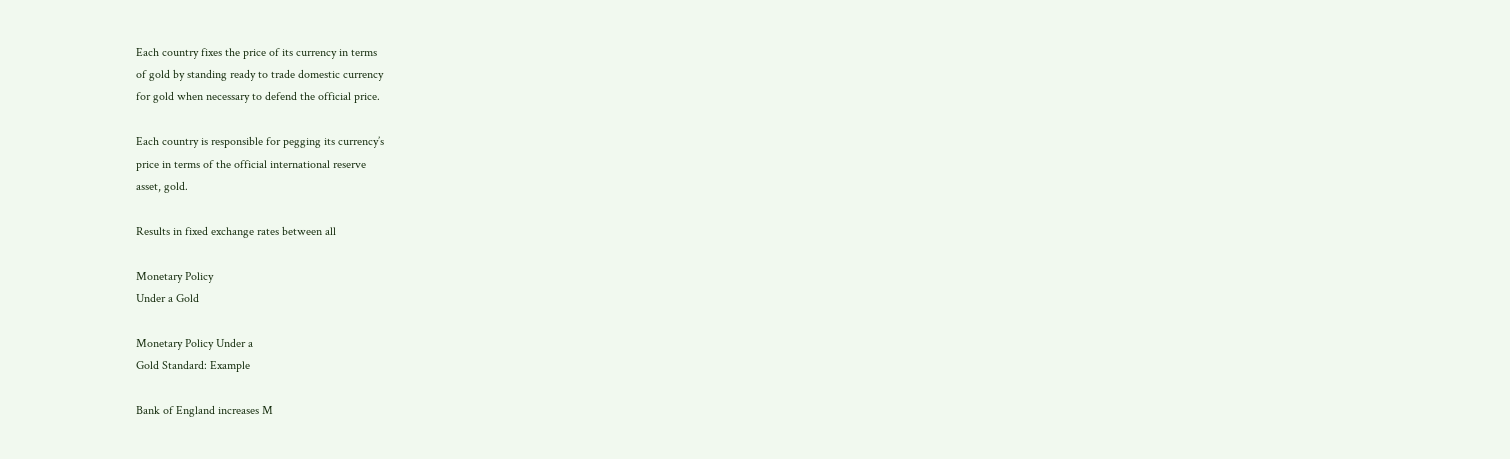Each country fixes the price of its currency in terms
of gold by standing ready to trade domestic currency
for gold when necessary to defend the official price.

Each country is responsible for pegging its currency’s
price in terms of the official international reserve
asset, gold.

Results in fixed exchange rates between all

Monetary Policy
Under a Gold

Monetary Policy Under a
Gold Standard: Example

Bank of England increases M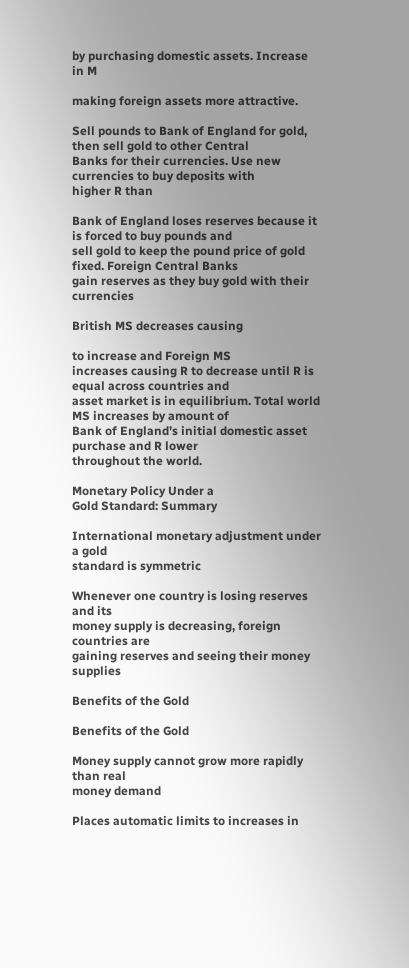by purchasing domestic assets. Increase
in M

making foreign assets more attractive.

Sell pounds to Bank of England for gold, then sell gold to other Central
Banks for their currencies. Use new currencies to buy deposits with
higher R than

Bank of England loses reserves because it is forced to buy pounds and
sell gold to keep the pound price of gold fixed. Foreign Central Banks
gain reserves as they buy gold with their currencies

British MS decreases causing

to increase and Foreign MS
increases causing R to decrease until R is equal across countries and
asset market is in equilibrium. Total world MS increases by amount of
Bank of England’s initial domestic asset purchase and R lower
throughout the world.

Monetary Policy Under a
Gold Standard: Summary

International monetary adjustment under a gold
standard is symmetric

Whenever one country is losing reserves and its
money supply is decreasing, foreign countries are
gaining reserves and seeing their money supplies

Benefits of the Gold

Benefits of the Gold

Money supply cannot grow more rapidly than real
money demand

Places automatic limits to increases in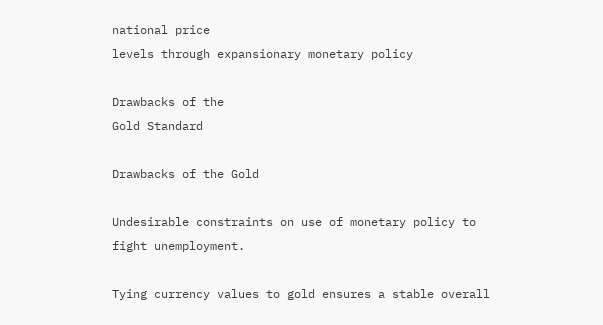national price
levels through expansionary monetary policy

Drawbacks of the
Gold Standard

Drawbacks of the Gold

Undesirable constraints on use of monetary policy to
fight unemployment.

Tying currency values to gold ensures a stable overall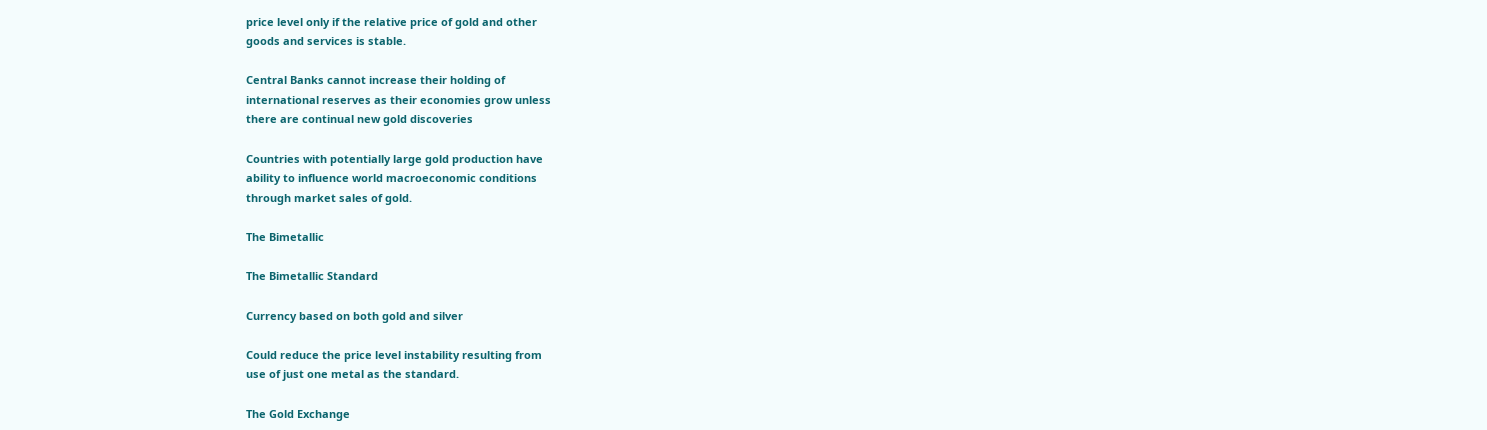price level only if the relative price of gold and other
goods and services is stable.

Central Banks cannot increase their holding of
international reserves as their economies grow unless
there are continual new gold discoveries

Countries with potentially large gold production have
ability to influence world macroeconomic conditions
through market sales of gold.

The Bimetallic

The Bimetallic Standard

Currency based on both gold and silver

Could reduce the price level instability resulting from
use of just one metal as the standard.

The Gold Exchange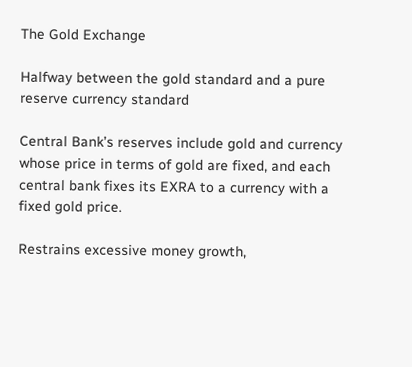The Gold Exchange

Halfway between the gold standard and a pure
reserve currency standard

Central Bank’s reserves include gold and currency
whose price in terms of gold are fixed, and each
central bank fixes its EXRA to a currency with a
fixed gold price.

Restrains excessive money growth,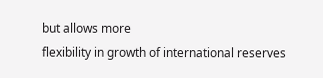but allows more
flexibility in growth of international reserves